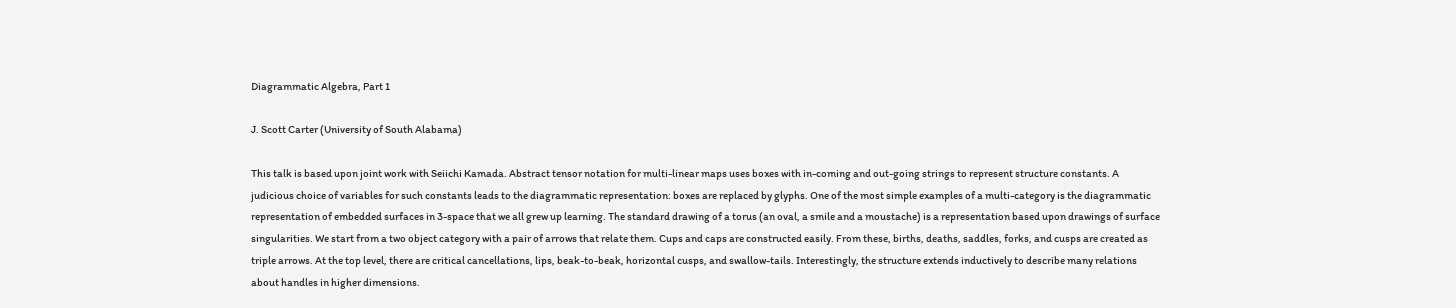Diagrammatic Algebra, Part 1

J. Scott Carter (University of South Alabama)

This talk is based upon joint work with Seiichi Kamada. Abstract tensor notation for multi-linear maps uses boxes with in-coming and out-going strings to represent structure constants. A judicious choice of variables for such constants leads to the diagrammatic representation: boxes are replaced by glyphs. One of the most simple examples of a multi-category is the diagrammatic representation of embedded surfaces in 3-space that we all grew up learning. The standard drawing of a torus (an oval, a smile and a moustache) is a representation based upon drawings of surface singularities. We start from a two object category with a pair of arrows that relate them. Cups and caps are constructed easily. From these, births, deaths, saddles, forks, and cusps are created as triple arrows. At the top level, there are critical cancellations, lips, beak-to-beak, horizontal cusps, and swallow-tails. Interestingly, the structure extends inductively to describe many relations about handles in higher dimensions.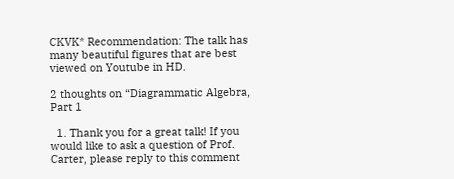CKVK* Recommendation: The talk has many beautiful figures that are best viewed on Youtube in HD.

2 thoughts on “Diagrammatic Algebra, Part 1

  1. Thank you for a great talk! If you would like to ask a question of Prof. Carter, please reply to this comment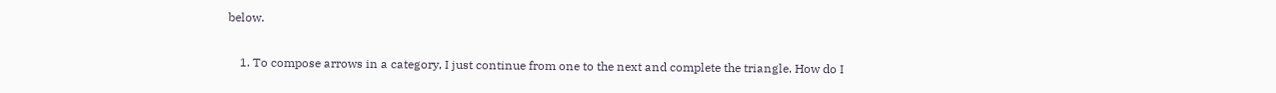below.

    1. To compose arrows in a category, I just continue from one to the next and complete the triangle. How do I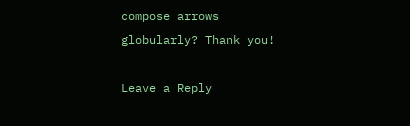compose arrows globularly? Thank you!

Leave a Reply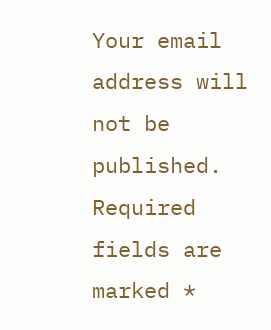Your email address will not be published. Required fields are marked *